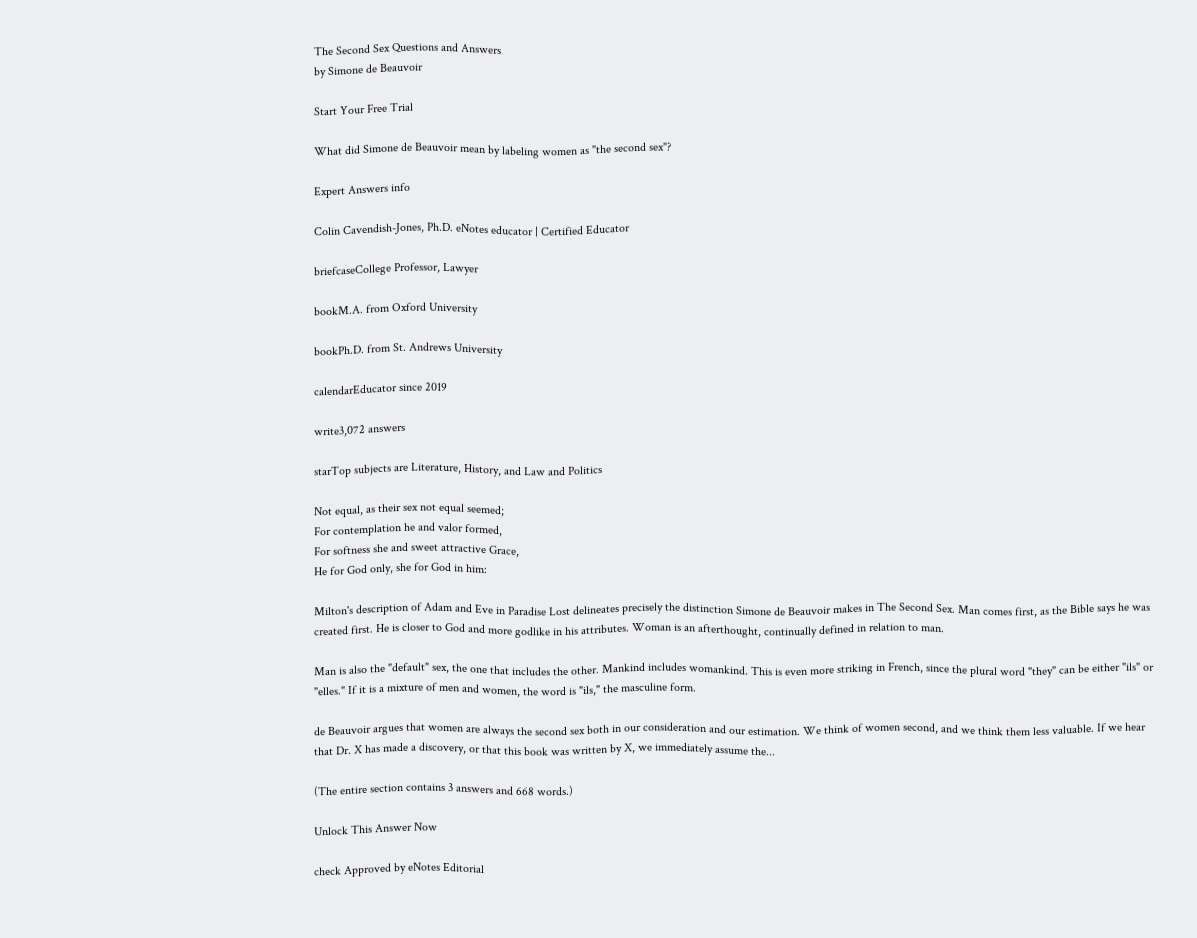The Second Sex Questions and Answers
by Simone de Beauvoir

Start Your Free Trial

What did Simone de Beauvoir mean by labeling women as "the second sex"?

Expert Answers info

Colin Cavendish-Jones, Ph.D. eNotes educator | Certified Educator

briefcaseCollege Professor, Lawyer

bookM.A. from Oxford University

bookPh.D. from St. Andrews University

calendarEducator since 2019

write3,072 answers

starTop subjects are Literature, History, and Law and Politics

Not equal, as their sex not equal seemed;
For contemplation he and valor formed,
For softness she and sweet attractive Grace,
He for God only, she for God in him:

Milton's description of Adam and Eve in Paradise Lost delineates precisely the distinction Simone de Beauvoir makes in The Second Sex. Man comes first, as the Bible says he was created first. He is closer to God and more godlike in his attributes. Woman is an afterthought, continually defined in relation to man.

Man is also the "default" sex, the one that includes the other. Mankind includes womankind. This is even more striking in French, since the plural word "they" can be either "ils" or "elles." If it is a mixture of men and women, the word is "ils," the masculine form.

de Beauvoir argues that women are always the second sex both in our consideration and our estimation. We think of women second, and we think them less valuable. If we hear that Dr. X has made a discovery, or that this book was written by X, we immediately assume the...

(The entire section contains 3 answers and 668 words.)

Unlock This Answer Now

check Approved by eNotes Editorial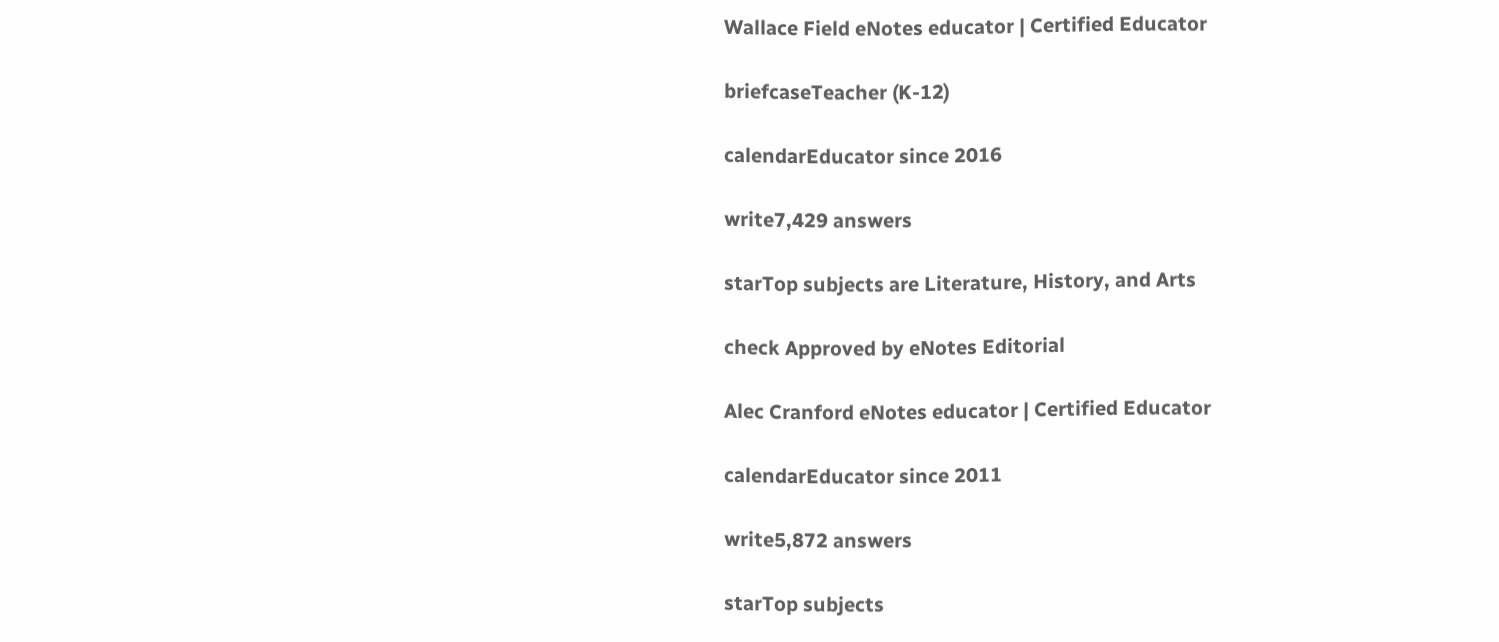Wallace Field eNotes educator | Certified Educator

briefcaseTeacher (K-12)

calendarEducator since 2016

write7,429 answers

starTop subjects are Literature, History, and Arts

check Approved by eNotes Editorial

Alec Cranford eNotes educator | Certified Educator

calendarEducator since 2011

write5,872 answers

starTop subjects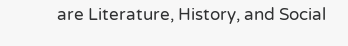are Literature, History, and Social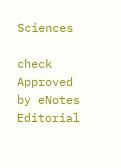Sciences

check Approved by eNotes Editorial